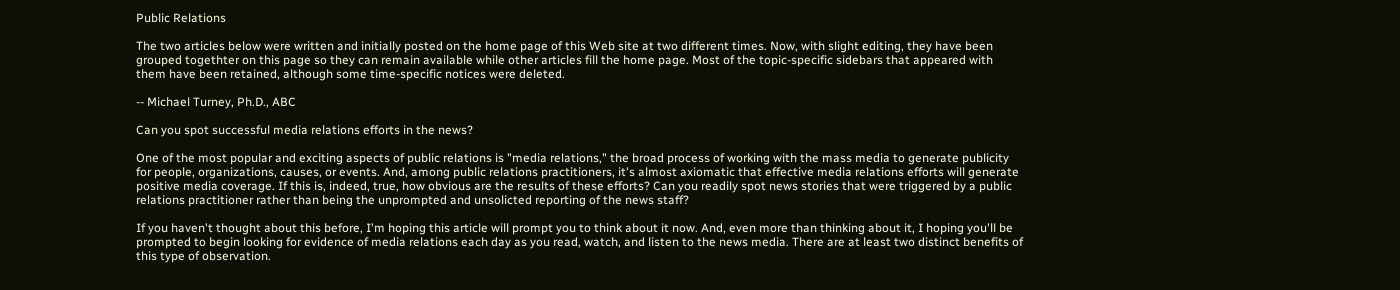Public Relations

The two articles below were written and initially posted on the home page of this Web site at two different times. Now, with slight editing, they have been grouped togethter on this page so they can remain available while other articles fill the home page. Most of the topic-specific sidebars that appeared with them have been retained, although some time-specific notices were deleted.

-- Michael Turney, Ph.D., ABC

Can you spot successful media relations efforts in the news?

One of the most popular and exciting aspects of public relations is "media relations," the broad process of working with the mass media to generate publicity for people, organizations, causes, or events. And, among public relations practitioners, it's almost axiomatic that effective media relations efforts will generate positive media coverage. If this is, indeed, true, how obvious are the results of these efforts? Can you readily spot news stories that were triggered by a public relations practitioner rather than being the unprompted and unsolicted reporting of the news staff?

If you haven't thought about this before, I'm hoping this article will prompt you to think about it now. And, even more than thinking about it, I hoping you'll be prompted to begin looking for evidence of media relations each day as you read, watch, and listen to the news media. There are at least two distinct benefits of this type of observation.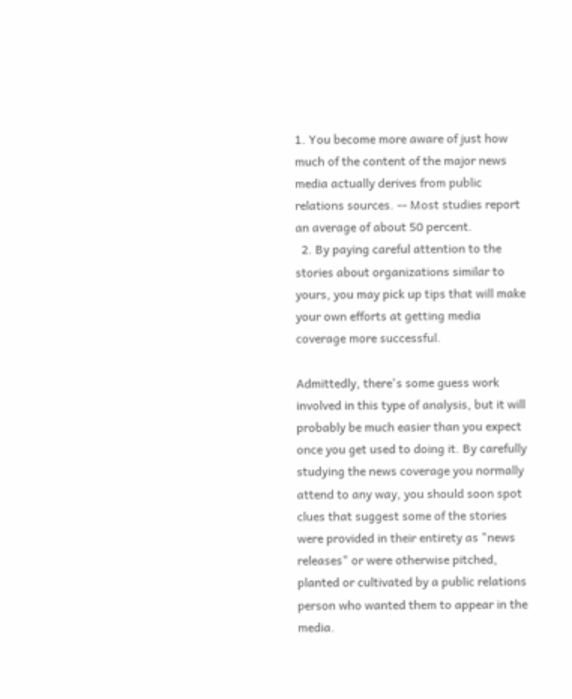1. You become more aware of just how much of the content of the major news media actually derives from public relations sources. -- Most studies report an average of about 50 percent.
  2. By paying careful attention to the stories about organizations similar to yours, you may pick up tips that will make your own efforts at getting media coverage more successful.

Admittedly, there's some guess work involved in this type of analysis, but it will probably be much easier than you expect once you get used to doing it. By carefully studying the news coverage you normally attend to any way, you should soon spot clues that suggest some of the stories were provided in their entirety as "news releases" or were otherwise pitched, planted or cultivated by a public relations person who wanted them to appear in the media.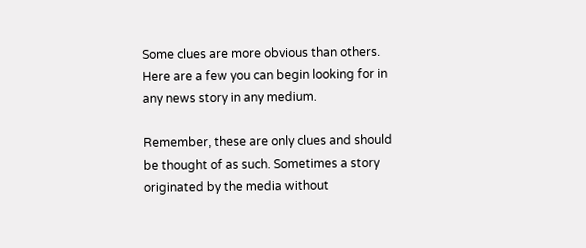Some clues are more obvious than others. Here are a few you can begin looking for in any news story in any medium.

Remember, these are only clues and should be thought of as such. Sometimes a story originated by the media without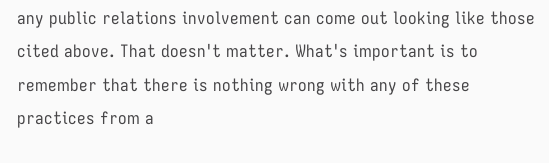any public relations involvement can come out looking like those cited above. That doesn't matter. What's important is to remember that there is nothing wrong with any of these practices from a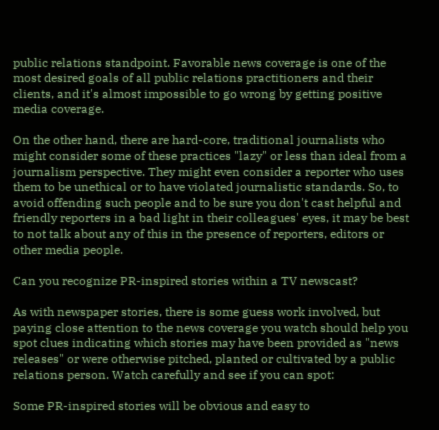public relations standpoint. Favorable news coverage is one of the most desired goals of all public relations practitioners and their clients, and it's almost impossible to go wrong by getting positive media coverage.

On the other hand, there are hard-core, traditional journalists who might consider some of these practices "lazy" or less than ideal from a journalism perspective. They might even consider a reporter who uses them to be unethical or to have violated journalistic standards. So, to avoid offending such people and to be sure you don't cast helpful and friendly reporters in a bad light in their colleagues' eyes, it may be best to not talk about any of this in the presence of reporters, editors or other media people.

Can you recognize PR-inspired stories within a TV newscast?

As with newspaper stories, there is some guess work involved, but paying close attention to the news coverage you watch should help you spot clues indicating which stories may have been provided as "news releases" or were otherwise pitched, planted or cultivated by a public relations person. Watch carefully and see if you can spot:

Some PR-inspired stories will be obvious and easy to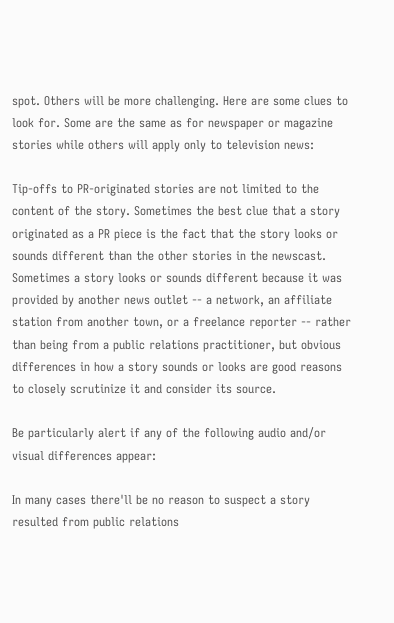spot. Others will be more challenging. Here are some clues to look for. Some are the same as for newspaper or magazine stories while others will apply only to television news:

Tip-offs to PR-originated stories are not limited to the content of the story. Sometimes the best clue that a story originated as a PR piece is the fact that the story looks or sounds different than the other stories in the newscast. Sometimes a story looks or sounds different because it was provided by another news outlet -- a network, an affiliate station from another town, or a freelance reporter -- rather than being from a public relations practitioner, but obvious differences in how a story sounds or looks are good reasons to closely scrutinize it and consider its source.

Be particularly alert if any of the following audio and/or visual differences appear:

In many cases there'll be no reason to suspect a story resulted from public relations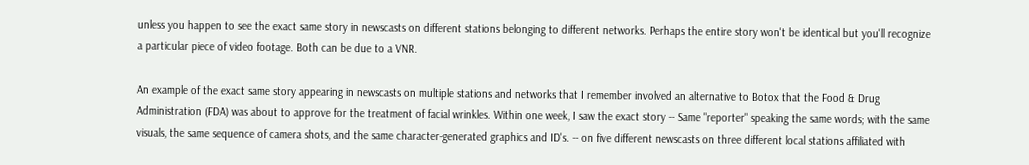unless you happen to see the exact same story in newscasts on different stations belonging to different networks. Perhaps the entire story won't be identical but you'll recognize a particular piece of video footage. Both can be due to a VNR.

An example of the exact same story appearing in newscasts on multiple stations and networks that I remember involved an alternative to Botox that the Food & Drug Administration (FDA) was about to approve for the treatment of facial wrinkles. Within one week, I saw the exact story -- Same "reporter" speaking the same words; with the same visuals, the same sequence of camera shots, and the same character-generated graphics and ID's. -- on five different newscasts on three different local stations affiliated with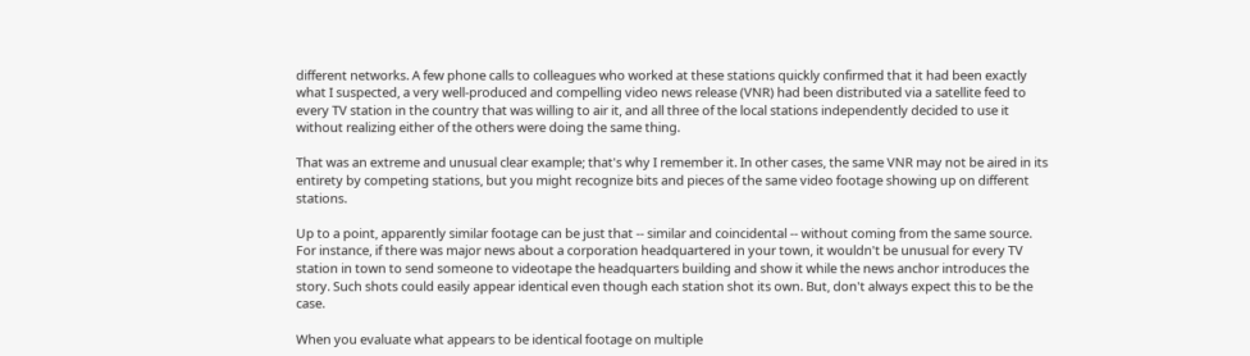different networks. A few phone calls to colleagues who worked at these stations quickly confirmed that it had been exactly what I suspected, a very well-produced and compelling video news release (VNR) had been distributed via a satellite feed to every TV station in the country that was willing to air it, and all three of the local stations independently decided to use it without realizing either of the others were doing the same thing.

That was an extreme and unusual clear example; that's why I remember it. In other cases, the same VNR may not be aired in its entirety by competing stations, but you might recognize bits and pieces of the same video footage showing up on different stations.

Up to a point, apparently similar footage can be just that -- similar and coincidental -- without coming from the same source. For instance, if there was major news about a corporation headquartered in your town, it wouldn't be unusual for every TV station in town to send someone to videotape the headquarters building and show it while the news anchor introduces the story. Such shots could easily appear identical even though each station shot its own. But, don't always expect this to be the case.

When you evaluate what appears to be identical footage on multiple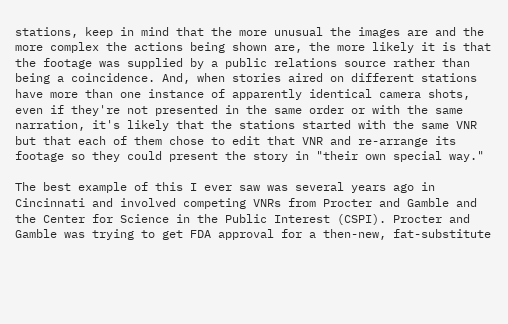stations, keep in mind that the more unusual the images are and the more complex the actions being shown are, the more likely it is that the footage was supplied by a public relations source rather than being a coincidence. And, when stories aired on different stations have more than one instance of apparently identical camera shots, even if they're not presented in the same order or with the same narration, it's likely that the stations started with the same VNR but that each of them chose to edit that VNR and re-arrange its footage so they could present the story in "their own special way."

The best example of this I ever saw was several years ago in Cincinnati and involved competing VNRs from Procter and Gamble and the Center for Science in the Public Interest (CSPI). Procter and Gamble was trying to get FDA approval for a then-new, fat-substitute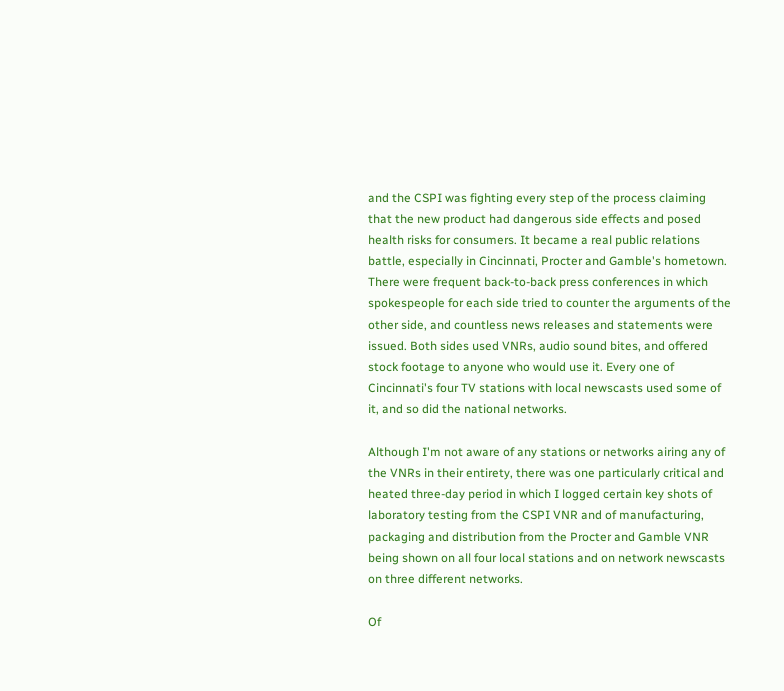and the CSPI was fighting every step of the process claiming that the new product had dangerous side effects and posed health risks for consumers. It became a real public relations battle, especially in Cincinnati, Procter and Gamble's hometown. There were frequent back-to-back press conferences in which spokespeople for each side tried to counter the arguments of the other side, and countless news releases and statements were issued. Both sides used VNRs, audio sound bites, and offered stock footage to anyone who would use it. Every one of Cincinnati's four TV stations with local newscasts used some of it, and so did the national networks.

Although I'm not aware of any stations or networks airing any of the VNRs in their entirety, there was one particularly critical and heated three-day period in which I logged certain key shots of laboratory testing from the CSPI VNR and of manufacturing, packaging and distribution from the Procter and Gamble VNR being shown on all four local stations and on network newscasts on three different networks.

Of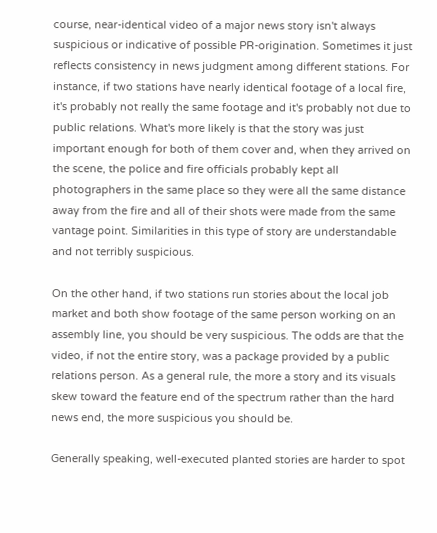course, near-identical video of a major news story isn't always suspicious or indicative of possible PR-origination. Sometimes it just reflects consistency in news judgment among different stations. For instance, if two stations have nearly identical footage of a local fire, it's probably not really the same footage and it's probably not due to public relations. What's more likely is that the story was just important enough for both of them cover and, when they arrived on the scene, the police and fire officials probably kept all photographers in the same place so they were all the same distance away from the fire and all of their shots were made from the same vantage point. Similarities in this type of story are understandable and not terribly suspicious.

On the other hand, if two stations run stories about the local job market and both show footage of the same person working on an assembly line, you should be very suspicious. The odds are that the video, if not the entire story, was a package provided by a public relations person. As a general rule, the more a story and its visuals skew toward the feature end of the spectrum rather than the hard news end, the more suspicious you should be.

Generally speaking, well-executed planted stories are harder to spot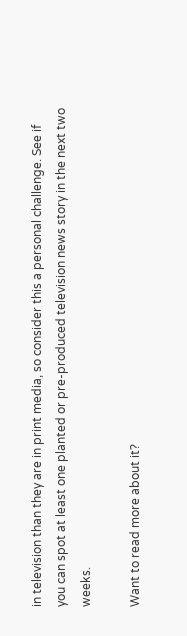in television than they are in print media, so consider this a personal challenge. See if you can spot at least one planted or pre-produced television news story in the next two weeks.

Want to read more about it?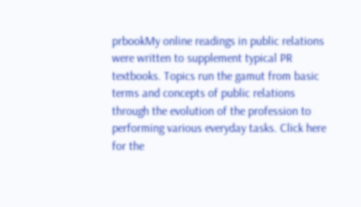prbookMy online readings in public relations were written to supplement typical PR textbooks. Topics run the gamut from basic terms and concepts of public relations through the evolution of the profession to performing various everyday tasks. Click here for the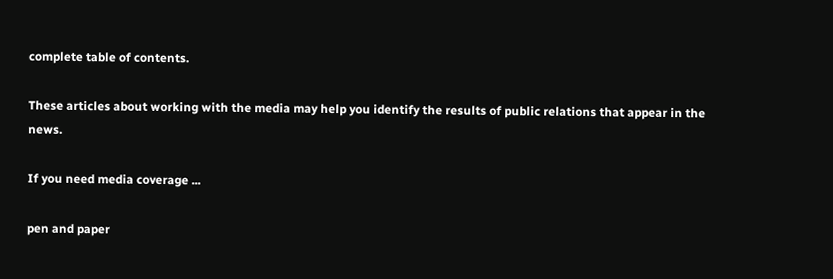complete table of contents.

These articles about working with the media may help you identify the results of public relations that appear in the news.

If you need media coverage ...

pen and paper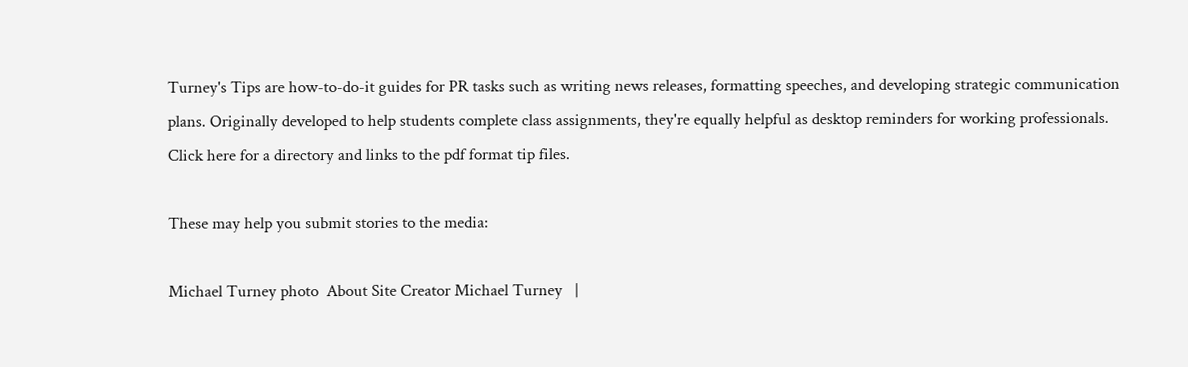Turney's Tips are how-to-do-it guides for PR tasks such as writing news releases, formatting speeches, and developing strategic communication plans. Originally developed to help students complete class assignments, they're equally helpful as desktop reminders for working professionals. Click here for a directory and links to the pdf format tip files.

These may help you submit stories to the media:

Michael Turney photo  About Site Creator Michael Turney   |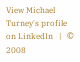View Michael Turney's profile on LinkedIn   |   © 2008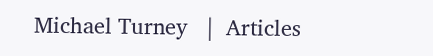Michael Turney   |  Articles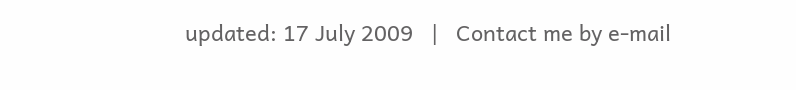updated: 17 July 2009   |   Contact me by e-mail